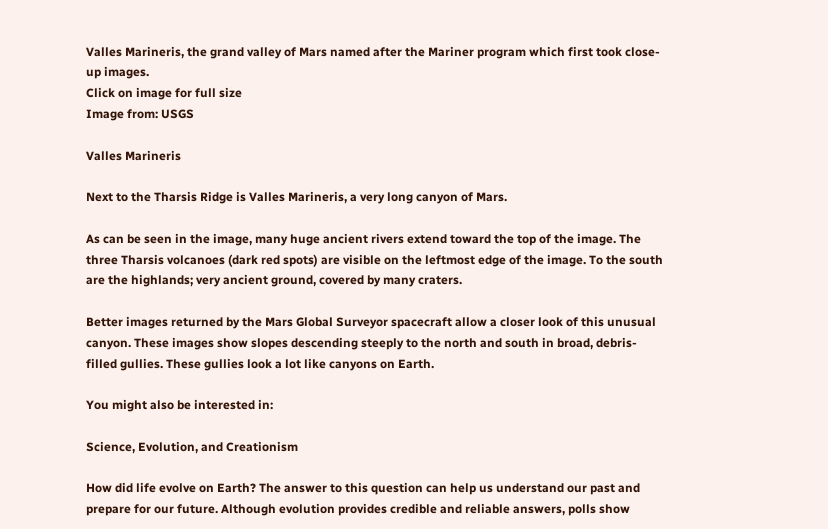Valles Marineris, the grand valley of Mars named after the Mariner program which first took close-up images.
Click on image for full size
Image from: USGS

Valles Marineris

Next to the Tharsis Ridge is Valles Marineris, a very long canyon of Mars.

As can be seen in the image, many huge ancient rivers extend toward the top of the image. The three Tharsis volcanoes (dark red spots) are visible on the leftmost edge of the image. To the south are the highlands; very ancient ground, covered by many craters.

Better images returned by the Mars Global Surveyor spacecraft allow a closer look of this unusual canyon. These images show slopes descending steeply to the north and south in broad, debris-filled gullies. These gullies look a lot like canyons on Earth.

You might also be interested in:

Science, Evolution, and Creationism

How did life evolve on Earth? The answer to this question can help us understand our past and prepare for our future. Although evolution provides credible and reliable answers, polls show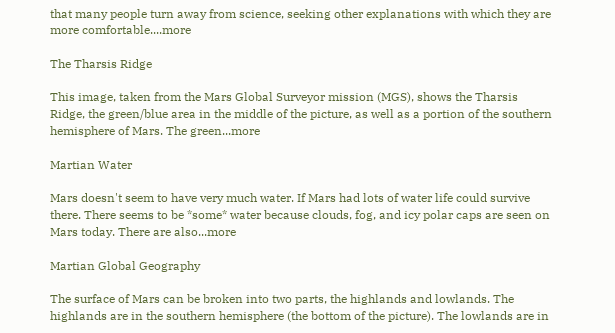that many people turn away from science, seeking other explanations with which they are more comfortable....more

The Tharsis Ridge

This image, taken from the Mars Global Surveyor mission (MGS), shows the Tharsis Ridge, the green/blue area in the middle of the picture, as well as a portion of the southern hemisphere of Mars. The green...more

Martian Water

Mars doesn't seem to have very much water. If Mars had lots of water life could survive there. There seems to be *some* water because clouds, fog, and icy polar caps are seen on Mars today. There are also...more

Martian Global Geography

The surface of Mars can be broken into two parts, the highlands and lowlands. The highlands are in the southern hemisphere (the bottom of the picture). The lowlands are in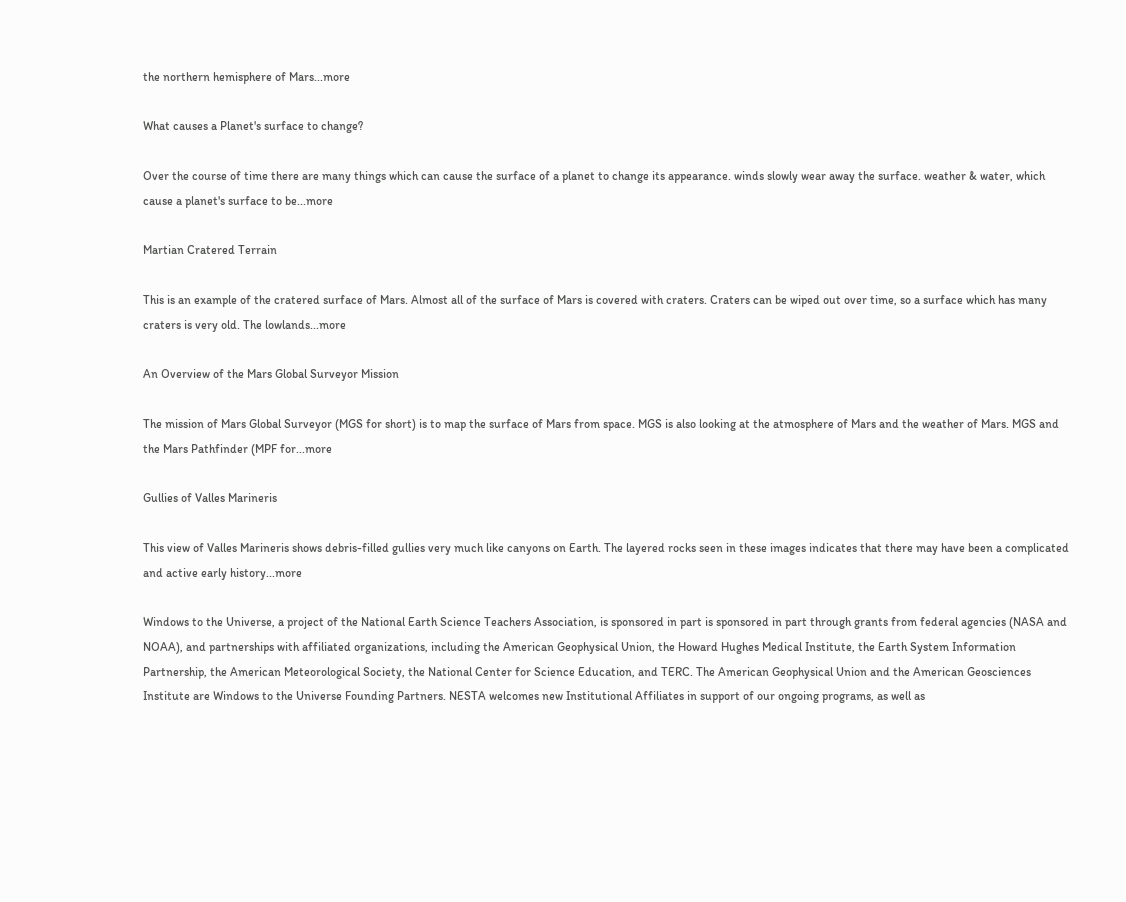the northern hemisphere of Mars...more

What causes a Planet's surface to change?

Over the course of time there are many things which can cause the surface of a planet to change its appearance. winds slowly wear away the surface. weather & water, which cause a planet's surface to be...more

Martian Cratered Terrain

This is an example of the cratered surface of Mars. Almost all of the surface of Mars is covered with craters. Craters can be wiped out over time, so a surface which has many craters is very old. The lowlands...more

An Overview of the Mars Global Surveyor Mission

The mission of Mars Global Surveyor (MGS for short) is to map the surface of Mars from space. MGS is also looking at the atmosphere of Mars and the weather of Mars. MGS and the Mars Pathfinder (MPF for...more

Gullies of Valles Marineris

This view of Valles Marineris shows debris-filled gullies very much like canyons on Earth. The layered rocks seen in these images indicates that there may have been a complicated and active early history...more

Windows to the Universe, a project of the National Earth Science Teachers Association, is sponsored in part is sponsored in part through grants from federal agencies (NASA and NOAA), and partnerships with affiliated organizations, including the American Geophysical Union, the Howard Hughes Medical Institute, the Earth System Information Partnership, the American Meteorological Society, the National Center for Science Education, and TERC. The American Geophysical Union and the American Geosciences Institute are Windows to the Universe Founding Partners. NESTA welcomes new Institutional Affiliates in support of our ongoing programs, as well as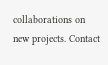collaborations on new projects. Contact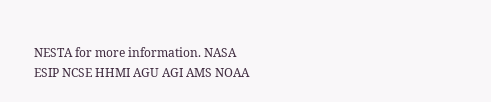NESTA for more information. NASA ESIP NCSE HHMI AGU AGI AMS NOAA